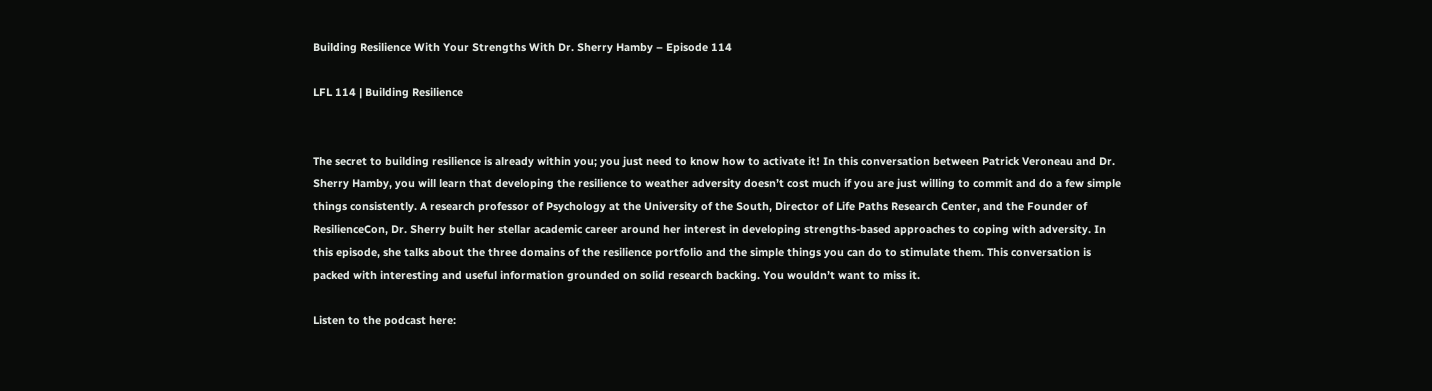Building Resilience With Your Strengths With Dr. Sherry Hamby – Episode 114

LFL 114 | Building Resilience


The secret to building resilience is already within you; you just need to know how to activate it! In this conversation between Patrick Veroneau and Dr. Sherry Hamby, you will learn that developing the resilience to weather adversity doesn’t cost much if you are just willing to commit and do a few simple things consistently. A research professor of Psychology at the University of the South, Director of Life Paths Research Center, and the Founder of ResilienceCon, Dr. Sherry built her stellar academic career around her interest in developing strengths-based approaches to coping with adversity. In this episode, she talks about the three domains of the resilience portfolio and the simple things you can do to stimulate them. This conversation is packed with interesting and useful information grounded on solid research backing. You wouldn’t want to miss it.

Listen to the podcast here: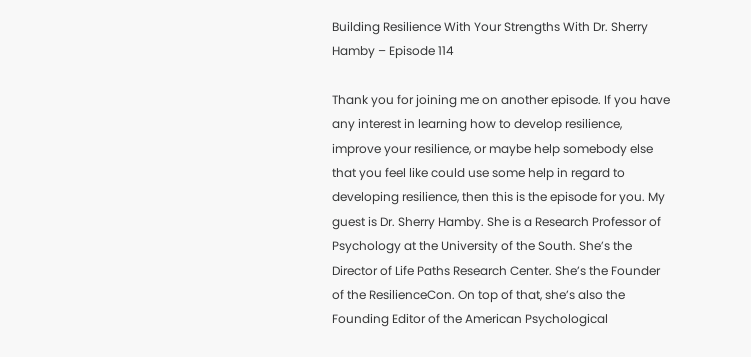Building Resilience With Your Strengths With Dr. Sherry Hamby – Episode 114

Thank you for joining me on another episode. If you have any interest in learning how to develop resilience, improve your resilience, or maybe help somebody else that you feel like could use some help in regard to developing resilience, then this is the episode for you. My guest is Dr. Sherry Hamby. She is a Research Professor of Psychology at the University of the South. She’s the Director of Life Paths Research Center. She’s the Founder of the ResilienceCon. On top of that, she’s also the Founding Editor of the American Psychological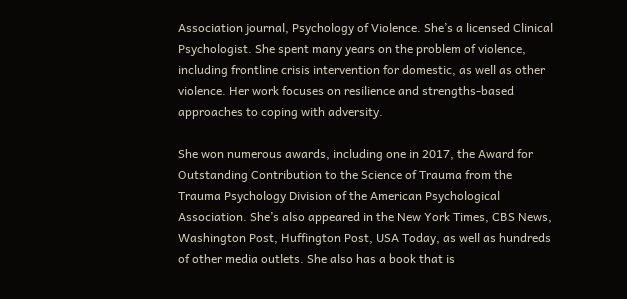Association journal, Psychology of Violence. She’s a licensed Clinical Psychologist. She spent many years on the problem of violence, including frontline crisis intervention for domestic, as well as other violence. Her work focuses on resilience and strengths-based approaches to coping with adversity.

She won numerous awards, including one in 2017, the Award for Outstanding Contribution to the Science of Trauma from the Trauma Psychology Division of the American Psychological Association. She’s also appeared in the New York Times, CBS News, Washington Post, Huffington Post, USA Today, as well as hundreds of other media outlets. She also has a book that is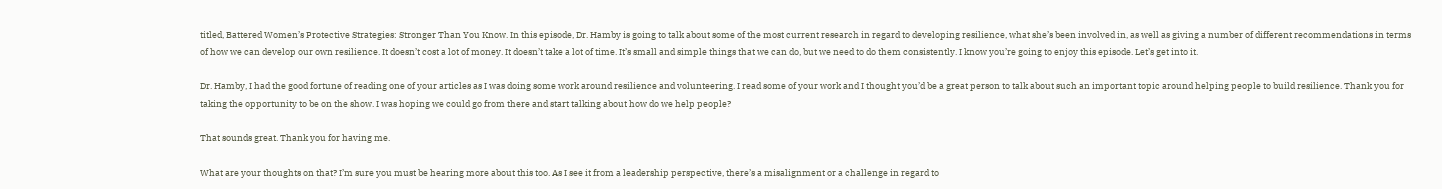titled, Battered Women’s Protective Strategies: Stronger Than You Know. In this episode, Dr. Hamby is going to talk about some of the most current research in regard to developing resilience, what she’s been involved in, as well as giving a number of different recommendations in terms of how we can develop our own resilience. It doesn’t cost a lot of money. It doesn’t take a lot of time. It’s small and simple things that we can do, but we need to do them consistently. I know you’re going to enjoy this episode. Let’s get into it.

Dr. Hamby, I had the good fortune of reading one of your articles as I was doing some work around resilience and volunteering. I read some of your work and I thought you’d be a great person to talk about such an important topic around helping people to build resilience. Thank you for taking the opportunity to be on the show. I was hoping we could go from there and start talking about how do we help people?

That sounds great. Thank you for having me.

What are your thoughts on that? I’m sure you must be hearing more about this too. As I see it from a leadership perspective, there’s a misalignment or a challenge in regard to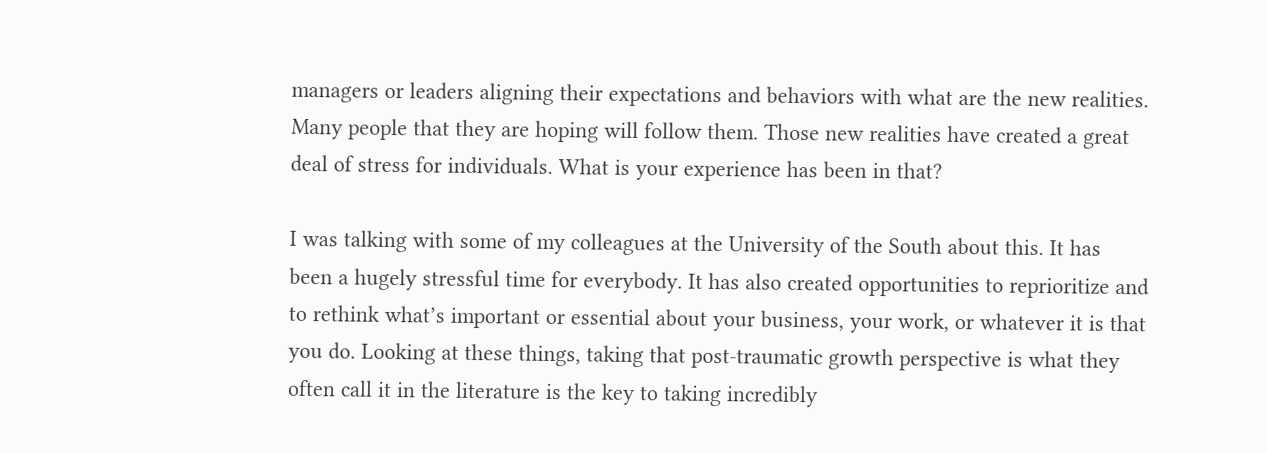managers or leaders aligning their expectations and behaviors with what are the new realities. Many people that they are hoping will follow them. Those new realities have created a great deal of stress for individuals. What is your experience has been in that?

I was talking with some of my colleagues at the University of the South about this. It has been a hugely stressful time for everybody. It has also created opportunities to reprioritize and to rethink what’s important or essential about your business, your work, or whatever it is that you do. Looking at these things, taking that post-traumatic growth perspective is what they often call it in the literature is the key to taking incredibly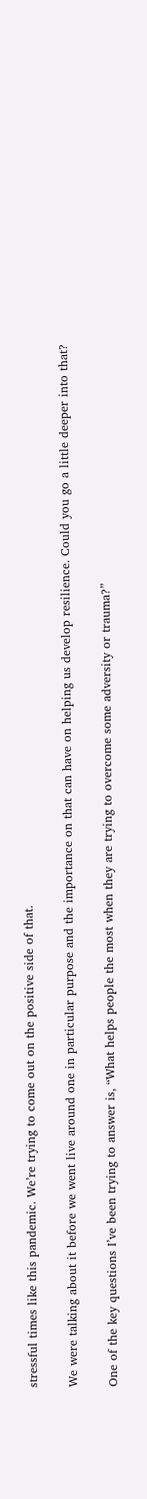stressful times like this pandemic. We’re trying to come out on the positive side of that.

We were talking about it before we went live around one in particular purpose and the importance on that can have on helping us develop resilience. Could you go a little deeper into that?

One of the key questions I’ve been trying to answer is, “What helps people the most when they are trying to overcome some adversity or trauma?”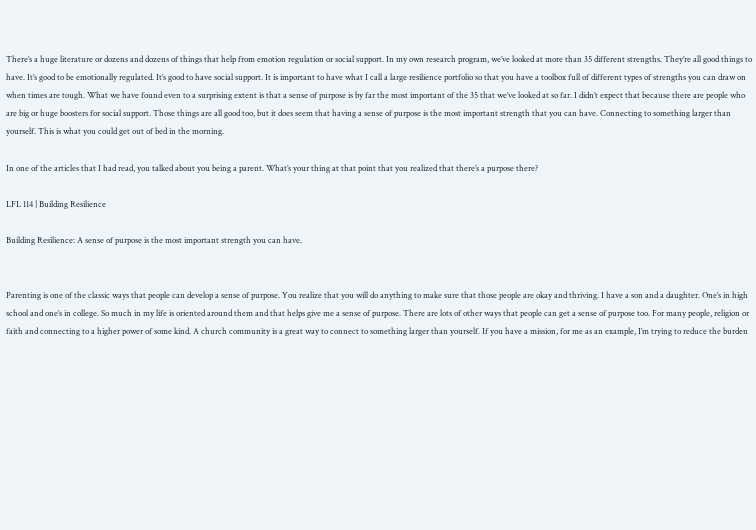There’s a huge literature or dozens and dozens of things that help from emotion regulation or social support. In my own research program, we’ve looked at more than 35 different strengths. They’re all good things to have. It’s good to be emotionally regulated. It’s good to have social support. It is important to have what I call a large resilience portfolio so that you have a toolbox full of different types of strengths you can draw on when times are tough. What we have found even to a surprising extent is that a sense of purpose is by far the most important of the 35 that we’ve looked at so far. I didn’t expect that because there are people who are big or huge boosters for social support. Those things are all good too, but it does seem that having a sense of purpose is the most important strength that you can have. Connecting to something larger than yourself. This is what you could get out of bed in the morning.

In one of the articles that I had read, you talked about you being a parent. What’s your thing at that point that you realized that there’s a purpose there?

LFL 114 | Building Resilience

Building Resilience: A sense of purpose is the most important strength you can have.


Parenting is one of the classic ways that people can develop a sense of purpose. You realize that you will do anything to make sure that those people are okay and thriving. I have a son and a daughter. One’s in high school and one’s in college. So much in my life is oriented around them and that helps give me a sense of purpose. There are lots of other ways that people can get a sense of purpose too. For many people, religion or faith and connecting to a higher power of some kind. A church community is a great way to connect to something larger than yourself. If you have a mission, for me as an example, I’m trying to reduce the burden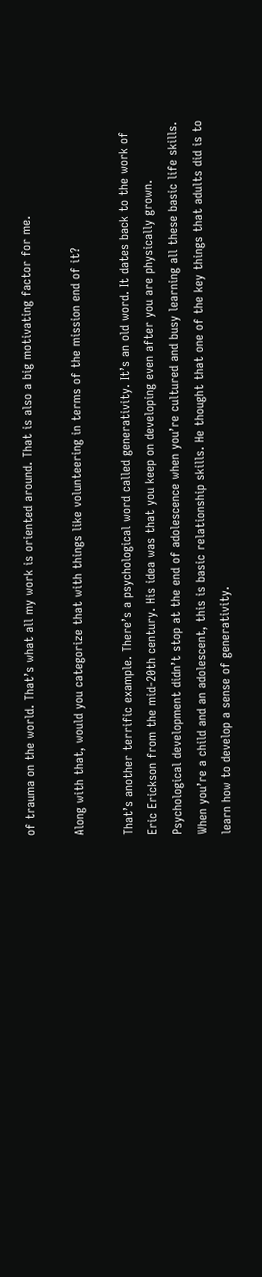of trauma on the world. That’s what all my work is oriented around. That is also a big motivating factor for me.

Along with that, would you categorize that with things like volunteering in terms of the mission end of it?

That’s another terrific example. There’s a psychological word called generativity. It’s an old word. It dates back to the work of Eric Erickson from the mid-20th century. His idea was that you keep on developing even after you are physically grown. Psychological development didn’t stop at the end of adolescence when you’re cultured and busy learning all these basic life skills. When you’re a child and an adolescent, this is basic relationship skills. He thought that one of the key things that adults did is to learn how to develop a sense of generativity.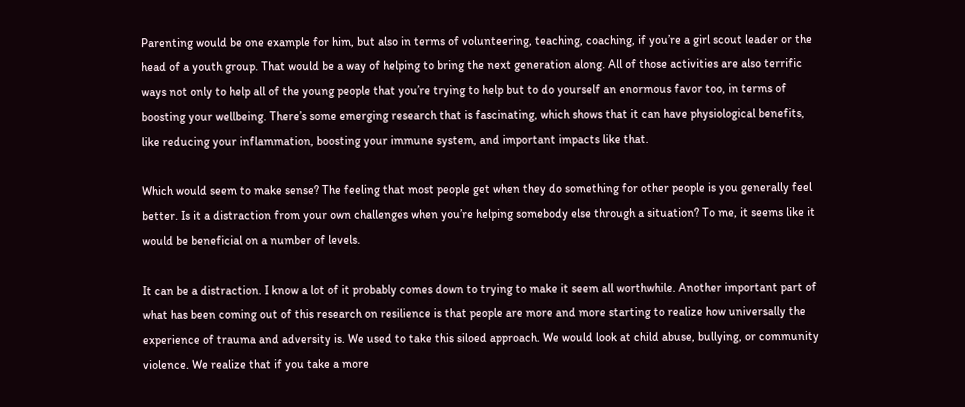Parenting would be one example for him, but also in terms of volunteering, teaching, coaching, if you’re a girl scout leader or the head of a youth group. That would be a way of helping to bring the next generation along. All of those activities are also terrific ways not only to help all of the young people that you’re trying to help but to do yourself an enormous favor too, in terms of boosting your wellbeing. There’s some emerging research that is fascinating, which shows that it can have physiological benefits, like reducing your inflammation, boosting your immune system, and important impacts like that.

Which would seem to make sense? The feeling that most people get when they do something for other people is you generally feel better. Is it a distraction from your own challenges when you’re helping somebody else through a situation? To me, it seems like it would be beneficial on a number of levels.

It can be a distraction. I know a lot of it probably comes down to trying to make it seem all worthwhile. Another important part of what has been coming out of this research on resilience is that people are more and more starting to realize how universally the experience of trauma and adversity is. We used to take this siloed approach. We would look at child abuse, bullying, or community violence. We realize that if you take a more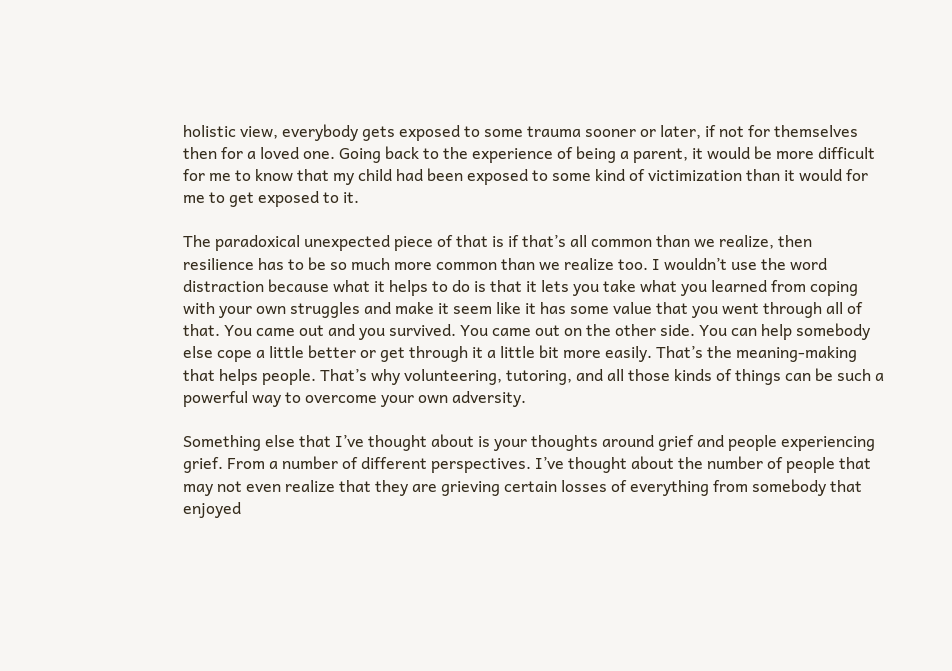holistic view, everybody gets exposed to some trauma sooner or later, if not for themselves then for a loved one. Going back to the experience of being a parent, it would be more difficult for me to know that my child had been exposed to some kind of victimization than it would for me to get exposed to it.

The paradoxical unexpected piece of that is if that’s all common than we realize, then resilience has to be so much more common than we realize too. I wouldn’t use the word distraction because what it helps to do is that it lets you take what you learned from coping with your own struggles and make it seem like it has some value that you went through all of that. You came out and you survived. You came out on the other side. You can help somebody else cope a little better or get through it a little bit more easily. That’s the meaning-making that helps people. That’s why volunteering, tutoring, and all those kinds of things can be such a powerful way to overcome your own adversity.

Something else that I’ve thought about is your thoughts around grief and people experiencing grief. From a number of different perspectives. I’ve thought about the number of people that may not even realize that they are grieving certain losses of everything from somebody that enjoyed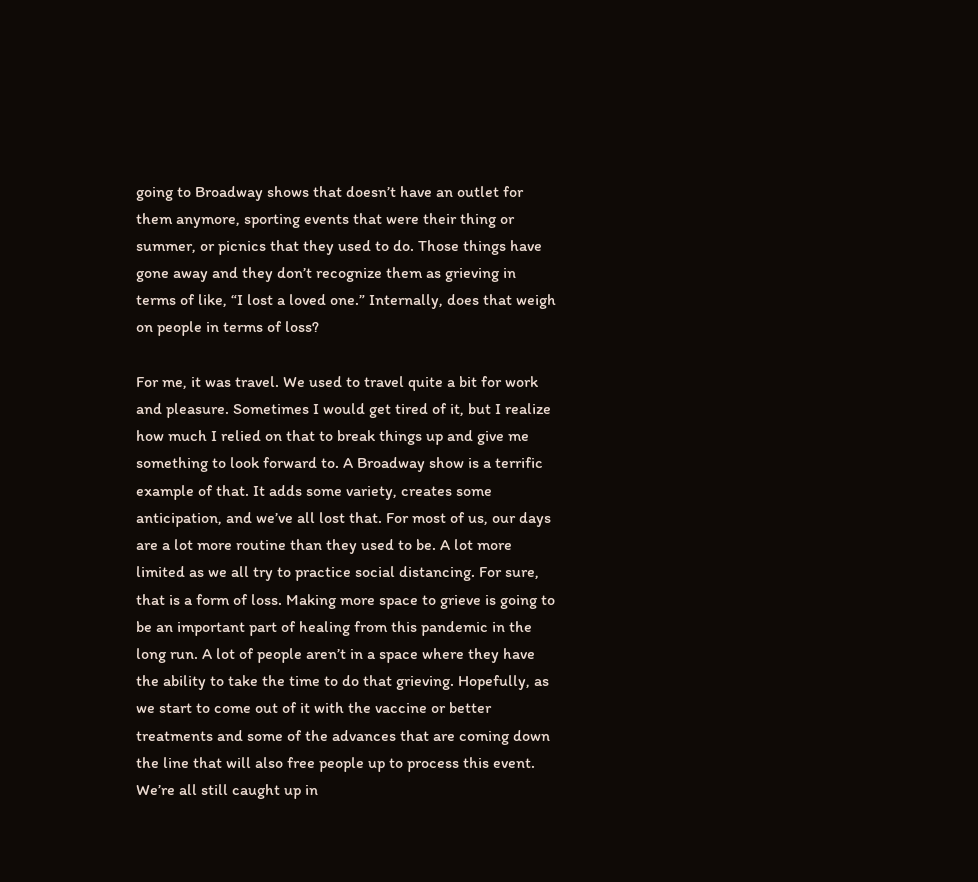going to Broadway shows that doesn’t have an outlet for them anymore, sporting events that were their thing or summer, or picnics that they used to do. Those things have gone away and they don’t recognize them as grieving in terms of like, “I lost a loved one.” Internally, does that weigh on people in terms of loss?

For me, it was travel. We used to travel quite a bit for work and pleasure. Sometimes I would get tired of it, but I realize how much I relied on that to break things up and give me something to look forward to. A Broadway show is a terrific example of that. It adds some variety, creates some anticipation, and we’ve all lost that. For most of us, our days are a lot more routine than they used to be. A lot more limited as we all try to practice social distancing. For sure, that is a form of loss. Making more space to grieve is going to be an important part of healing from this pandemic in the long run. A lot of people aren’t in a space where they have the ability to take the time to do that grieving. Hopefully, as we start to come out of it with the vaccine or better treatments and some of the advances that are coming down the line that will also free people up to process this event. We’re all still caught up in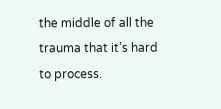the middle of all the trauma that it’s hard to process.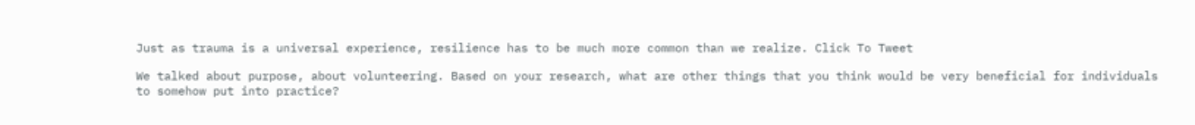Just as trauma is a universal experience, resilience has to be much more common than we realize. Click To Tweet

We talked about purpose, about volunteering. Based on your research, what are other things that you think would be very beneficial for individuals to somehow put into practice?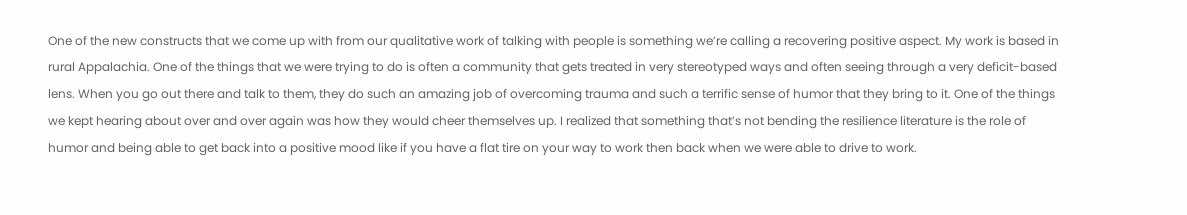One of the new constructs that we come up with from our qualitative work of talking with people is something we’re calling a recovering positive aspect. My work is based in rural Appalachia. One of the things that we were trying to do is often a community that gets treated in very stereotyped ways and often seeing through a very deficit-based lens. When you go out there and talk to them, they do such an amazing job of overcoming trauma and such a terrific sense of humor that they bring to it. One of the things we kept hearing about over and over again was how they would cheer themselves up. I realized that something that’s not bending the resilience literature is the role of humor and being able to get back into a positive mood like if you have a flat tire on your way to work then back when we were able to drive to work.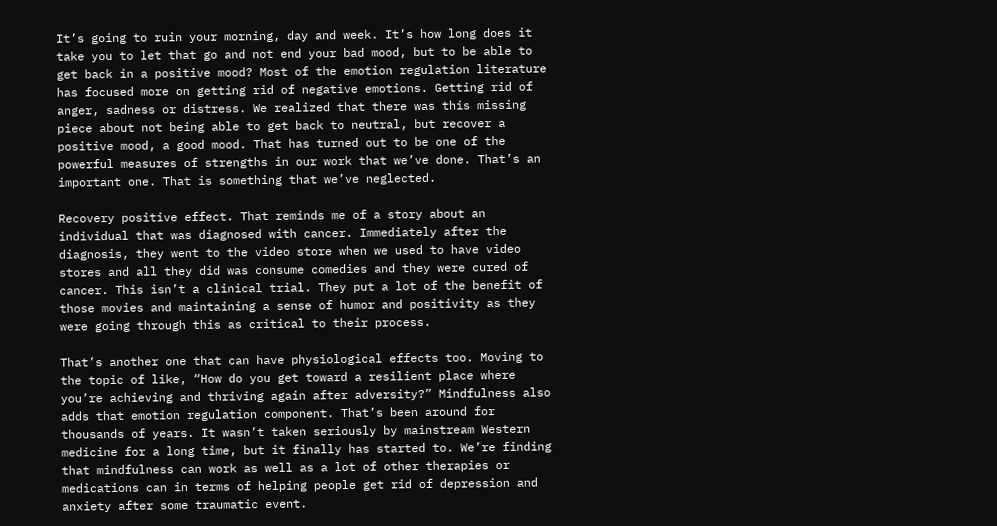It’s going to ruin your morning, day and week. It’s how long does it take you to let that go and not end your bad mood, but to be able to get back in a positive mood? Most of the emotion regulation literature has focused more on getting rid of negative emotions. Getting rid of anger, sadness or distress. We realized that there was this missing piece about not being able to get back to neutral, but recover a positive mood, a good mood. That has turned out to be one of the powerful measures of strengths in our work that we’ve done. That’s an important one. That is something that we’ve neglected.

Recovery positive effect. That reminds me of a story about an individual that was diagnosed with cancer. Immediately after the diagnosis, they went to the video store when we used to have video stores and all they did was consume comedies and they were cured of cancer. This isn’t a clinical trial. They put a lot of the benefit of those movies and maintaining a sense of humor and positivity as they were going through this as critical to their process.

That’s another one that can have physiological effects too. Moving to the topic of like, “How do you get toward a resilient place where you’re achieving and thriving again after adversity?” Mindfulness also adds that emotion regulation component. That’s been around for thousands of years. It wasn’t taken seriously by mainstream Western medicine for a long time, but it finally has started to. We’re finding that mindfulness can work as well as a lot of other therapies or medications can in terms of helping people get rid of depression and anxiety after some traumatic event.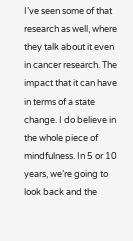I’ve seen some of that research as well, where they talk about it even in cancer research. The impact that it can have in terms of a state change. I do believe in the whole piece of mindfulness. In 5 or 10 years, we’re going to look back and the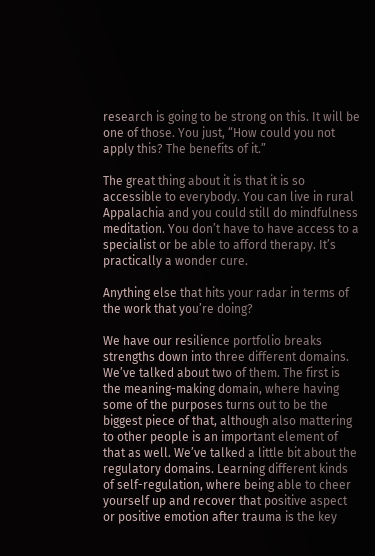research is going to be strong on this. It will be one of those. You just, “How could you not apply this? The benefits of it.”

The great thing about it is that it is so accessible to everybody. You can live in rural Appalachia and you could still do mindfulness meditation. You don’t have to have access to a specialist or be able to afford therapy. It’s practically a wonder cure.

Anything else that hits your radar in terms of the work that you’re doing?

We have our resilience portfolio breaks strengths down into three different domains. We’ve talked about two of them. The first is the meaning-making domain, where having some of the purposes turns out to be the biggest piece of that, although also mattering to other people is an important element of that as well. We’ve talked a little bit about the regulatory domains. Learning different kinds of self-regulation, where being able to cheer yourself up and recover that positive aspect or positive emotion after trauma is the key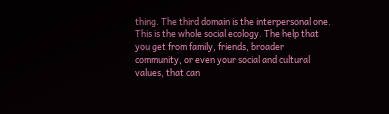thing. The third domain is the interpersonal one. This is the whole social ecology. The help that you get from family, friends, broader community, or even your social and cultural values, that can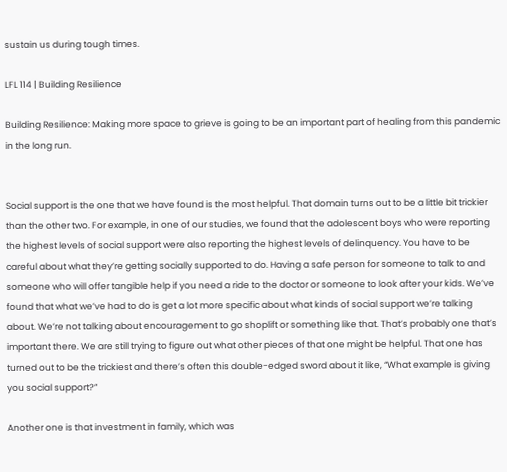sustain us during tough times.

LFL 114 | Building Resilience

Building Resilience: Making more space to grieve is going to be an important part of healing from this pandemic in the long run.


Social support is the one that we have found is the most helpful. That domain turns out to be a little bit trickier than the other two. For example, in one of our studies, we found that the adolescent boys who were reporting the highest levels of social support were also reporting the highest levels of delinquency. You have to be careful about what they’re getting socially supported to do. Having a safe person for someone to talk to and someone who will offer tangible help if you need a ride to the doctor or someone to look after your kids. We’ve found that what we’ve had to do is get a lot more specific about what kinds of social support we’re talking about. We’re not talking about encouragement to go shoplift or something like that. That’s probably one that’s important there. We are still trying to figure out what other pieces of that one might be helpful. That one has turned out to be the trickiest and there’s often this double-edged sword about it like, “What example is giving you social support?”

Another one is that investment in family, which was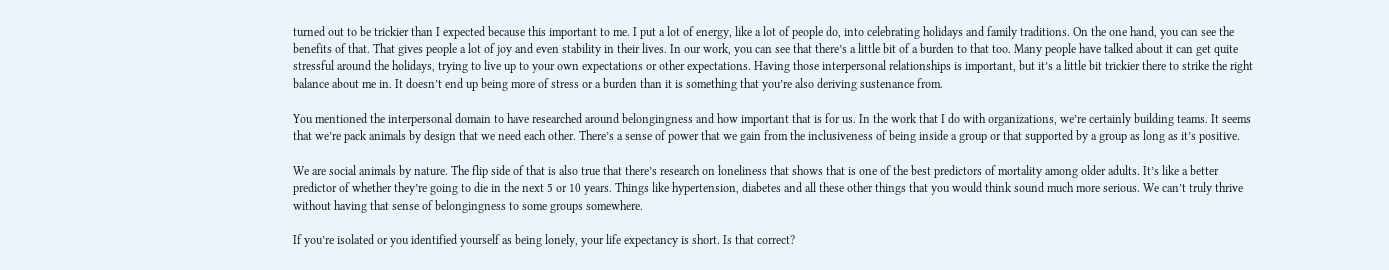turned out to be trickier than I expected because this important to me. I put a lot of energy, like a lot of people do, into celebrating holidays and family traditions. On the one hand, you can see the benefits of that. That gives people a lot of joy and even stability in their lives. In our work, you can see that there’s a little bit of a burden to that too. Many people have talked about it can get quite stressful around the holidays, trying to live up to your own expectations or other expectations. Having those interpersonal relationships is important, but it’s a little bit trickier there to strike the right balance about me in. It doesn’t end up being more of stress or a burden than it is something that you’re also deriving sustenance from.

You mentioned the interpersonal domain to have researched around belongingness and how important that is for us. In the work that I do with organizations, we’re certainly building teams. It seems that we’re pack animals by design that we need each other. There’s a sense of power that we gain from the inclusiveness of being inside a group or that supported by a group as long as it’s positive.

We are social animals by nature. The flip side of that is also true that there’s research on loneliness that shows that is one of the best predictors of mortality among older adults. It’s like a better predictor of whether they’re going to die in the next 5 or 10 years. Things like hypertension, diabetes and all these other things that you would think sound much more serious. We can’t truly thrive without having that sense of belongingness to some groups somewhere.

If you’re isolated or you identified yourself as being lonely, your life expectancy is short. Is that correct?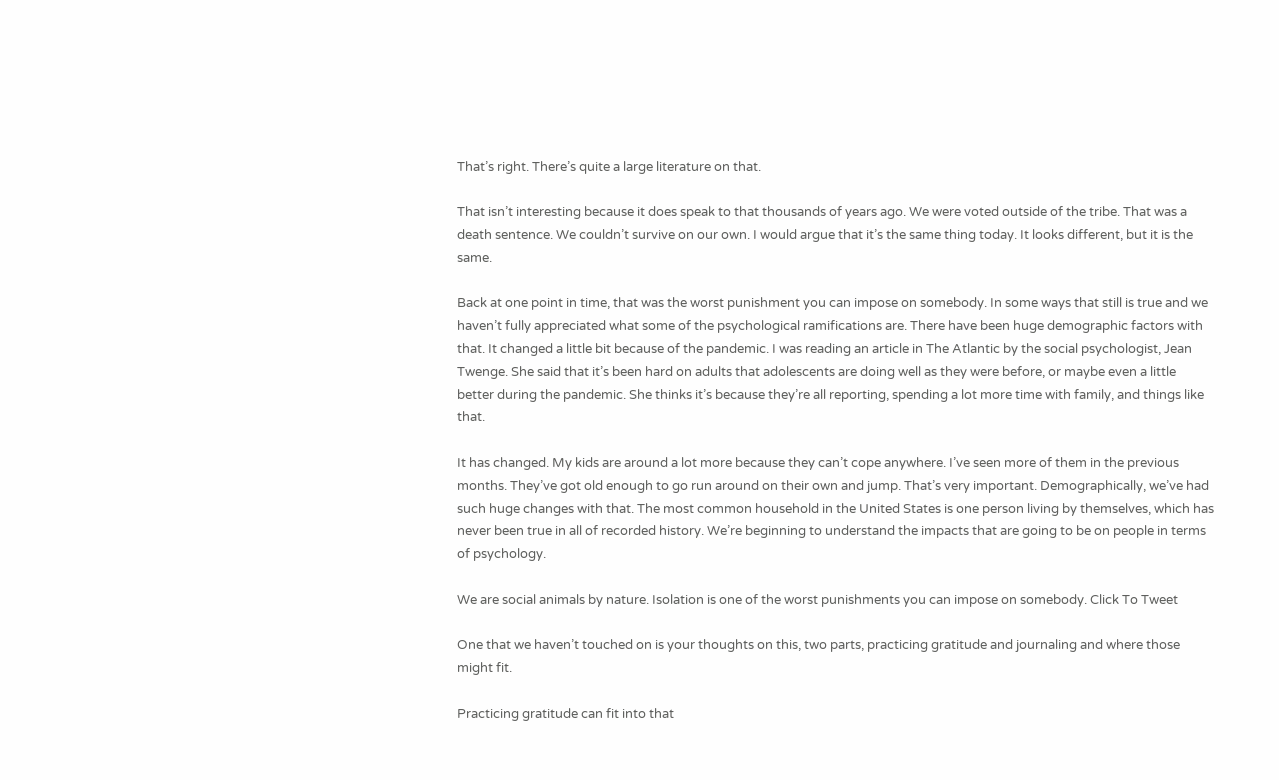That’s right. There’s quite a large literature on that.

That isn’t interesting because it does speak to that thousands of years ago. We were voted outside of the tribe. That was a death sentence. We couldn’t survive on our own. I would argue that it’s the same thing today. It looks different, but it is the same.

Back at one point in time, that was the worst punishment you can impose on somebody. In some ways that still is true and we haven’t fully appreciated what some of the psychological ramifications are. There have been huge demographic factors with that. It changed a little bit because of the pandemic. I was reading an article in The Atlantic by the social psychologist, Jean Twenge. She said that it’s been hard on adults that adolescents are doing well as they were before, or maybe even a little better during the pandemic. She thinks it’s because they’re all reporting, spending a lot more time with family, and things like that.

It has changed. My kids are around a lot more because they can’t cope anywhere. I’ve seen more of them in the previous months. They’ve got old enough to go run around on their own and jump. That’s very important. Demographically, we’ve had such huge changes with that. The most common household in the United States is one person living by themselves, which has never been true in all of recorded history. We’re beginning to understand the impacts that are going to be on people in terms of psychology.

We are social animals by nature. Isolation is one of the worst punishments you can impose on somebody. Click To Tweet

One that we haven’t touched on is your thoughts on this, two parts, practicing gratitude and journaling and where those might fit.

Practicing gratitude can fit into that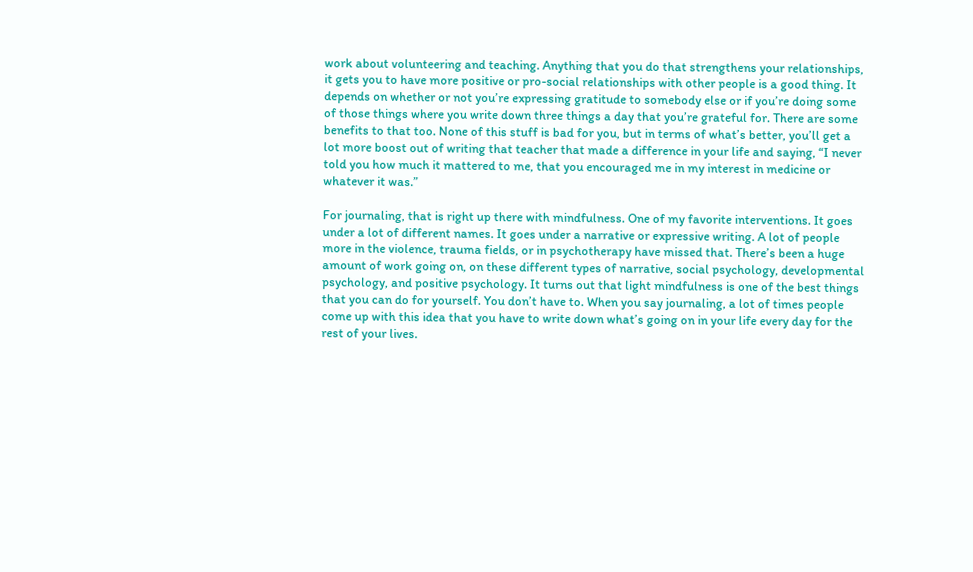work about volunteering and teaching. Anything that you do that strengthens your relationships, it gets you to have more positive or pro-social relationships with other people is a good thing. It depends on whether or not you’re expressing gratitude to somebody else or if you’re doing some of those things where you write down three things a day that you’re grateful for. There are some benefits to that too. None of this stuff is bad for you, but in terms of what’s better, you’ll get a lot more boost out of writing that teacher that made a difference in your life and saying, “I never told you how much it mattered to me, that you encouraged me in my interest in medicine or whatever it was.”

For journaling, that is right up there with mindfulness. One of my favorite interventions. It goes under a lot of different names. It goes under a narrative or expressive writing. A lot of people more in the violence, trauma fields, or in psychotherapy have missed that. There’s been a huge amount of work going on, on these different types of narrative, social psychology, developmental psychology, and positive psychology. It turns out that light mindfulness is one of the best things that you can do for yourself. You don’t have to. When you say journaling, a lot of times people come up with this idea that you have to write down what’s going on in your life every day for the rest of your lives.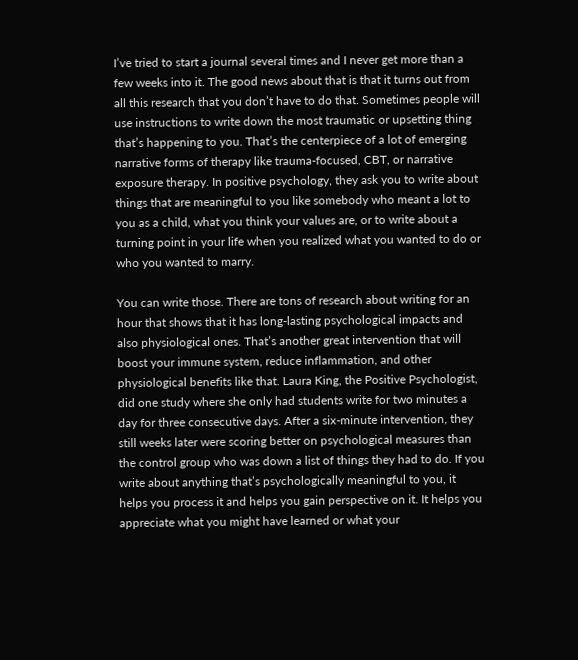I’ve tried to start a journal several times and I never get more than a few weeks into it. The good news about that is that it turns out from all this research that you don’t have to do that. Sometimes people will use instructions to write down the most traumatic or upsetting thing that’s happening to you. That’s the centerpiece of a lot of emerging narrative forms of therapy like trauma-focused, CBT, or narrative exposure therapy. In positive psychology, they ask you to write about things that are meaningful to you like somebody who meant a lot to you as a child, what you think your values are, or to write about a turning point in your life when you realized what you wanted to do or who you wanted to marry.

You can write those. There are tons of research about writing for an hour that shows that it has long-lasting psychological impacts and also physiological ones. That’s another great intervention that will boost your immune system, reduce inflammation, and other physiological benefits like that. Laura King, the Positive Psychologist, did one study where she only had students write for two minutes a day for three consecutive days. After a six-minute intervention, they still weeks later were scoring better on psychological measures than the control group who was down a list of things they had to do. If you write about anything that’s psychologically meaningful to you, it helps you process it and helps you gain perspective on it. It helps you appreciate what you might have learned or what your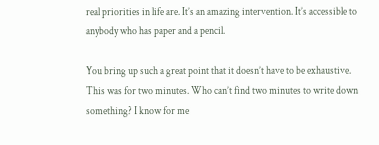real priorities in life are. It’s an amazing intervention. It’s accessible to anybody who has paper and a pencil.

You bring up such a great point that it doesn’t have to be exhaustive. This was for two minutes. Who can’t find two minutes to write down something? I know for me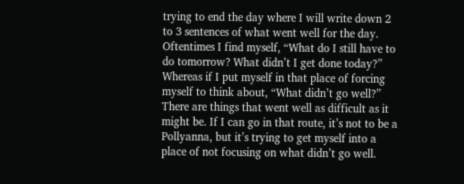trying to end the day where I will write down 2 to 3 sentences of what went well for the day. Oftentimes I find myself, “What do I still have to do tomorrow? What didn’t I get done today?” Whereas if I put myself in that place of forcing myself to think about, “What didn’t go well?” There are things that went well as difficult as it might be. If I can go in that route, it’s not to be a Pollyanna, but it’s trying to get myself into a place of not focusing on what didn’t go well.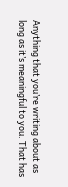Anything that you’re writing about as long as it’s meaningful to you. That has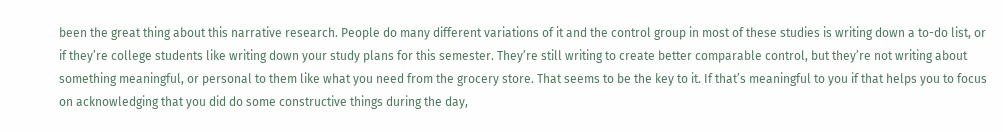been the great thing about this narrative research. People do many different variations of it and the control group in most of these studies is writing down a to-do list, or if they’re college students like writing down your study plans for this semester. They’re still writing to create better comparable control, but they’re not writing about something meaningful, or personal to them like what you need from the grocery store. That seems to be the key to it. If that’s meaningful to you if that helps you to focus on acknowledging that you did do some constructive things during the day,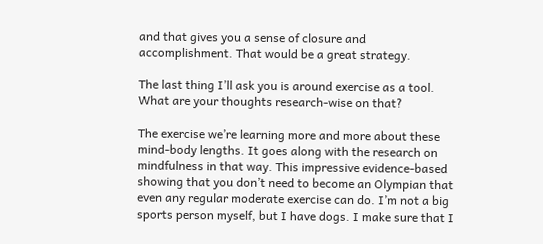and that gives you a sense of closure and accomplishment. That would be a great strategy.

The last thing I’ll ask you is around exercise as a tool. What are your thoughts research-wise on that?

The exercise we’re learning more and more about these mind-body lengths. It goes along with the research on mindfulness in that way. This impressive evidence-based showing that you don’t need to become an Olympian that even any regular moderate exercise can do. I’m not a big sports person myself, but I have dogs. I make sure that I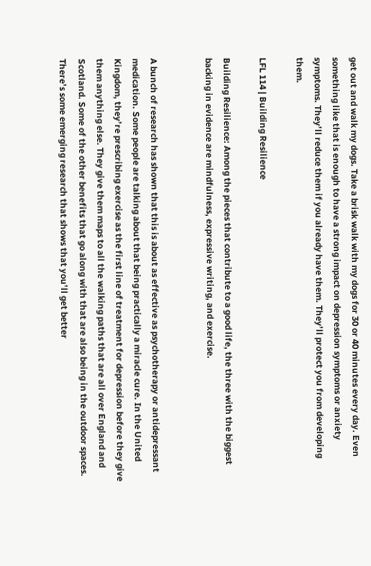get out and walk my dogs. Take a brisk walk with my dogs for 30 or 40 minutes every day. Even something like that is enough to have a strong impact on depression symptoms or anxiety symptoms. They’ll reduce them if you already have them. They’ll protect you from developing them.

LFL 114 | Building Resilience

Building Resilience: Among the pieces that contribute to a good life, the three with the biggest backing in evidence are mindfulness, expressive writing, and exercise.


A bunch of research has shown that this is about as effective as psychotherapy or antidepressant medication. Some people are talking about that being practically a miracle cure. In the United Kingdom, they’re prescribing exercise as the first line of treatment for depression before they give them anything else. They give them maps to all the walking paths that are all over England and Scotland. Some of the other benefits that go along with that are also being in the outdoor spaces. There’s some emerging research that shows that you’ll get better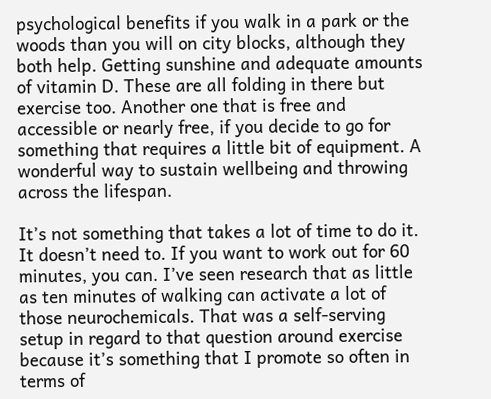psychological benefits if you walk in a park or the woods than you will on city blocks, although they both help. Getting sunshine and adequate amounts of vitamin D. These are all folding in there but exercise too. Another one that is free and accessible or nearly free, if you decide to go for something that requires a little bit of equipment. A wonderful way to sustain wellbeing and throwing across the lifespan.

It’s not something that takes a lot of time to do it. It doesn’t need to. If you want to work out for 60 minutes, you can. I’ve seen research that as little as ten minutes of walking can activate a lot of those neurochemicals. That was a self-serving setup in regard to that question around exercise because it’s something that I promote so often in terms of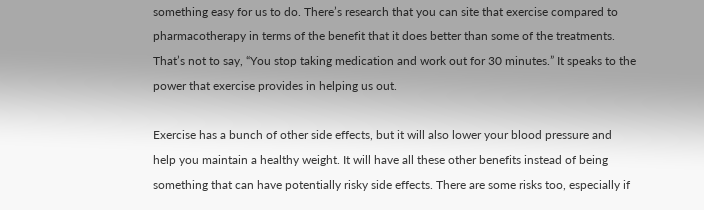something easy for us to do. There’s research that you can site that exercise compared to pharmacotherapy in terms of the benefit that it does better than some of the treatments. That’s not to say, “You stop taking medication and work out for 30 minutes.” It speaks to the power that exercise provides in helping us out.

Exercise has a bunch of other side effects, but it will also lower your blood pressure and help you maintain a healthy weight. It will have all these other benefits instead of being something that can have potentially risky side effects. There are some risks too, especially if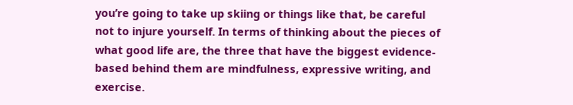you’re going to take up skiing or things like that, be careful not to injure yourself. In terms of thinking about the pieces of what good life are, the three that have the biggest evidence-based behind them are mindfulness, expressive writing, and exercise.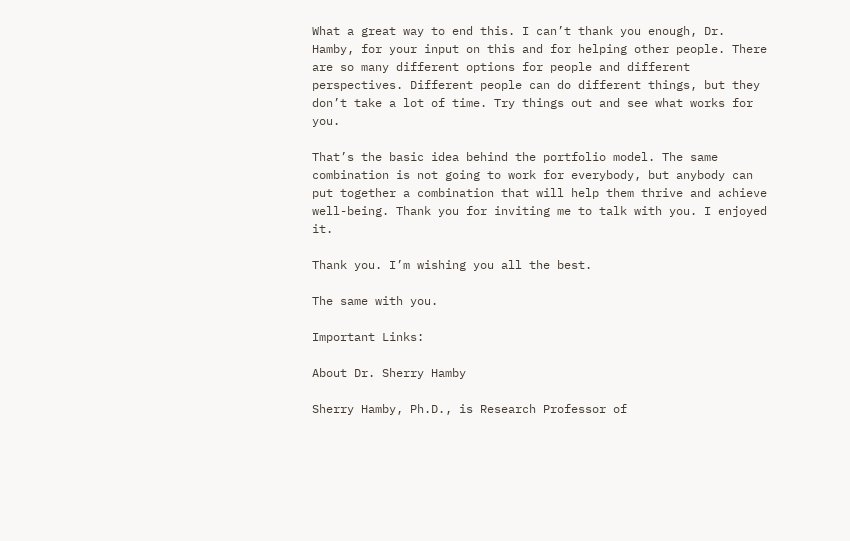What a great way to end this. I can’t thank you enough, Dr. Hamby, for your input on this and for helping other people. There are so many different options for people and different perspectives. Different people can do different things, but they don’t take a lot of time. Try things out and see what works for you.

That’s the basic idea behind the portfolio model. The same combination is not going to work for everybody, but anybody can put together a combination that will help them thrive and achieve well-being. Thank you for inviting me to talk with you. I enjoyed it.

Thank you. I’m wishing you all the best.

The same with you.

Important Links:

About Dr. Sherry Hamby

Sherry Hamby, Ph.D., is Research Professor of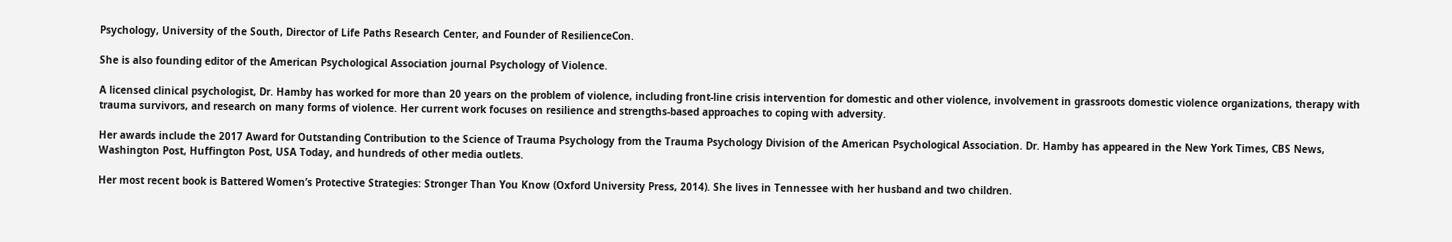Psychology, University of the South, Director of Life Paths Research Center, and Founder of ResilienceCon.

She is also founding editor of the American Psychological Association journal Psychology of Violence.

A licensed clinical psychologist, Dr. Hamby has worked for more than 20 years on the problem of violence, including front-line crisis intervention for domestic and other violence, involvement in grassroots domestic violence organizations, therapy with trauma survivors, and research on many forms of violence. Her current work focuses on resilience and strengths-based approaches to coping with adversity.

Her awards include the 2017 Award for Outstanding Contribution to the Science of Trauma Psychology from the Trauma Psychology Division of the American Psychological Association. Dr. Hamby has appeared in the New York Times, CBS News, Washington Post, Huffington Post, USA Today, and hundreds of other media outlets.

Her most recent book is Battered Women’s Protective Strategies: Stronger Than You Know (Oxford University Press, 2014). She lives in Tennessee with her husband and two children.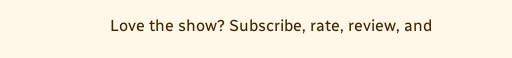Love the show? Subscribe, rate, review, and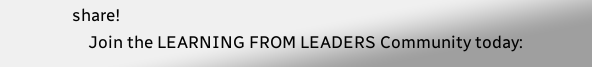share!
    Join the LEARNING FROM LEADERS Community today: